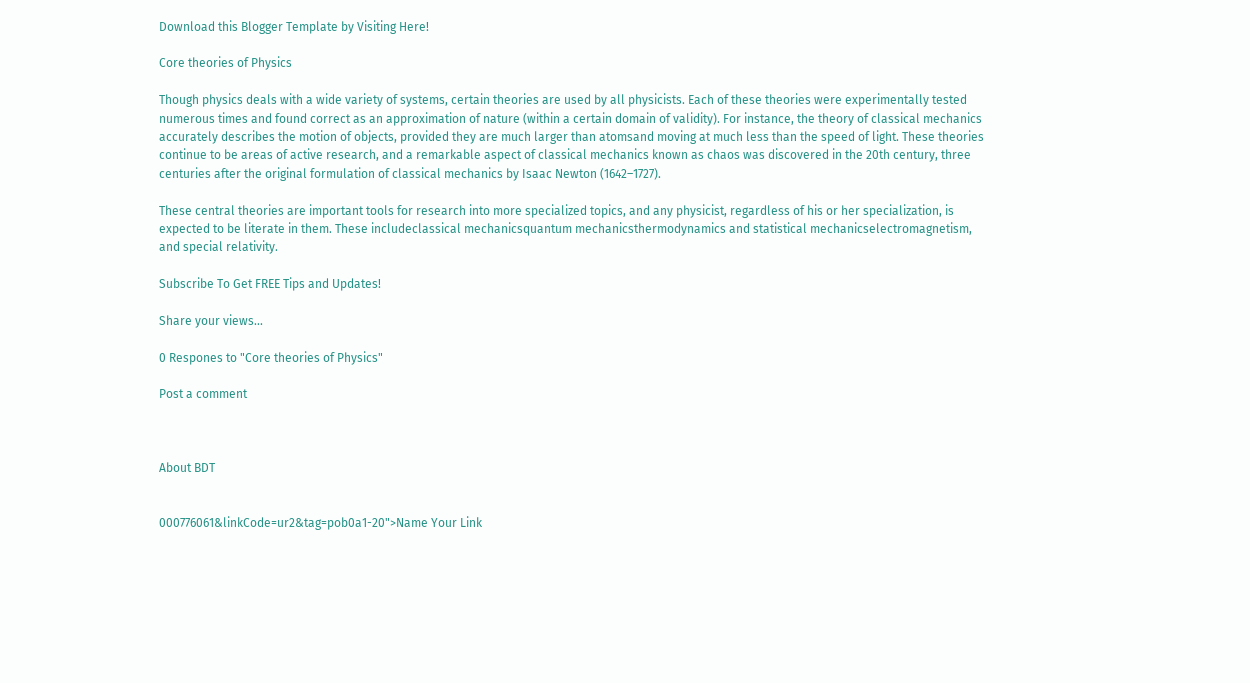Download this Blogger Template by Visiting Here!

Core theories of Physics

Though physics deals with a wide variety of systems, certain theories are used by all physicists. Each of these theories were experimentally tested numerous times and found correct as an approximation of nature (within a certain domain of validity). For instance, the theory of classical mechanics accurately describes the motion of objects, provided they are much larger than atomsand moving at much less than the speed of light. These theories continue to be areas of active research, and a remarkable aspect of classical mechanics known as chaos was discovered in the 20th century, three centuries after the original formulation of classical mechanics by Isaac Newton (1642–1727).

These central theories are important tools for research into more specialized topics, and any physicist, regardless of his or her specialization, is expected to be literate in them. These includeclassical mechanicsquantum mechanicsthermodynamics and statistical mechanicselectromagnetism, and special relativity.

Subscribe To Get FREE Tips and Updates!

Share your views...

0 Respones to "Core theories of Physics"

Post a comment



About BDT


000776061&linkCode=ur2&tag=pob0a1-20">Name Your Link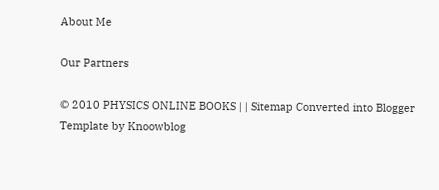About Me

Our Partners

© 2010 PHYSICS ONLINE BOOKS | | Sitemap Converted into Blogger Template by Knoowblog